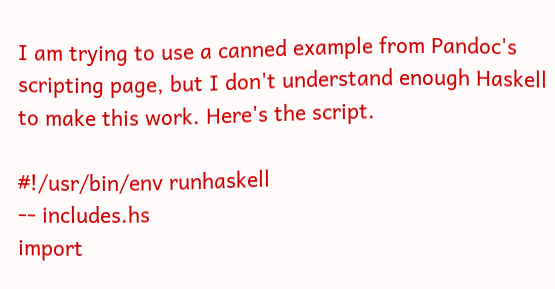I am trying to use a canned example from Pandoc's scripting page, but I don't understand enough Haskell to make this work. Here's the script.

#!/usr/bin/env runhaskell
-- includes.hs
import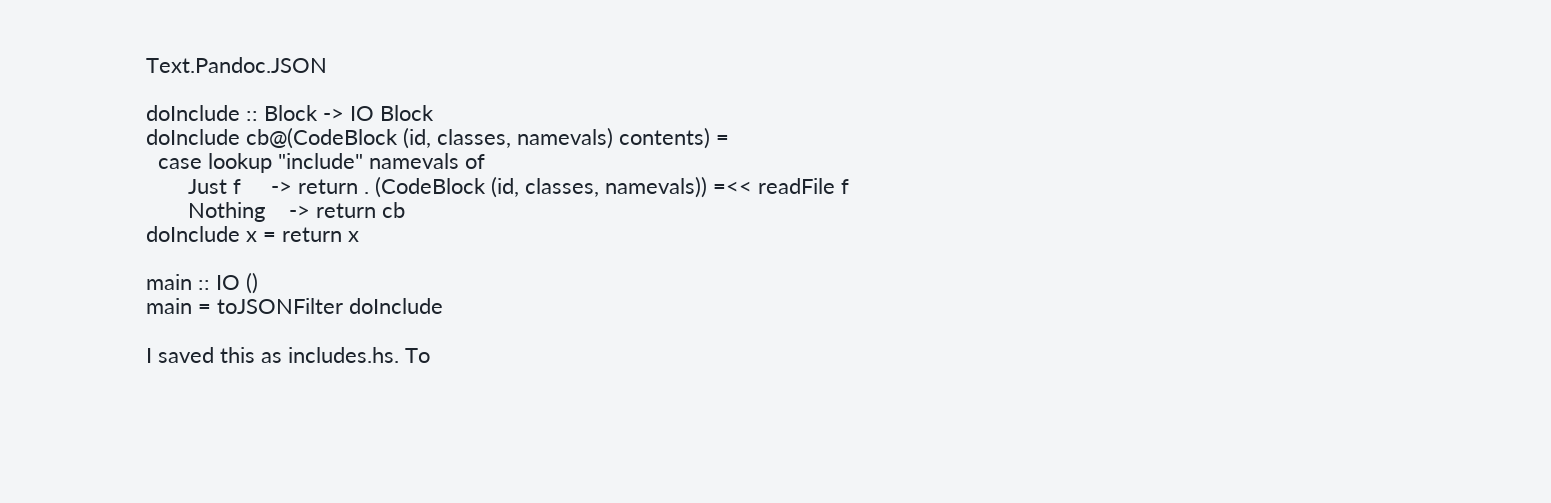Text.Pandoc.JSON

doInclude :: Block -> IO Block
doInclude cb@(CodeBlock (id, classes, namevals) contents) =
  case lookup "include" namevals of
       Just f     -> return . (CodeBlock (id, classes, namevals)) =<< readFile f
       Nothing    -> return cb
doInclude x = return x

main :: IO ()
main = toJSONFilter doInclude

I saved this as includes.hs. To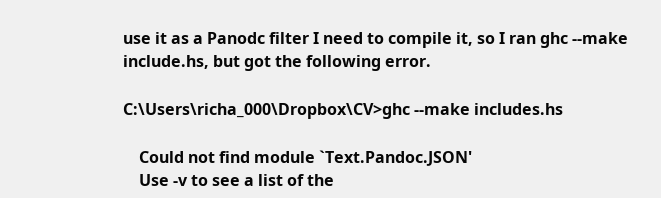use it as a Panodc filter I need to compile it, so I ran ghc --make include.hs, but got the following error.

C:\Users\richa_000\Dropbox\CV>ghc --make includes.hs

    Could not find module `Text.Pandoc.JSON'
    Use -v to see a list of the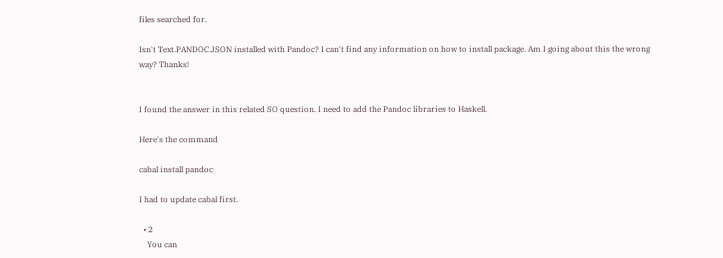files searched for.

Isn't Text.PANDOC.JSON installed with Pandoc? I can't find any information on how to install package. Am I going about this the wrong way? Thanks!


I found the answer in this related SO question. I need to add the Pandoc libraries to Haskell.

Here's the command

cabal install pandoc

I had to update cabal first.

  • 2
    You can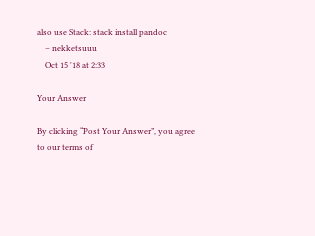also use Stack: stack install pandoc
    – nekketsuuu
    Oct 15 '18 at 2:33

Your Answer

By clicking “Post Your Answer”, you agree to our terms of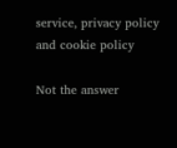service, privacy policy and cookie policy

Not the answer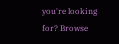you're looking for? Browse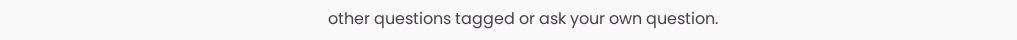other questions tagged or ask your own question.